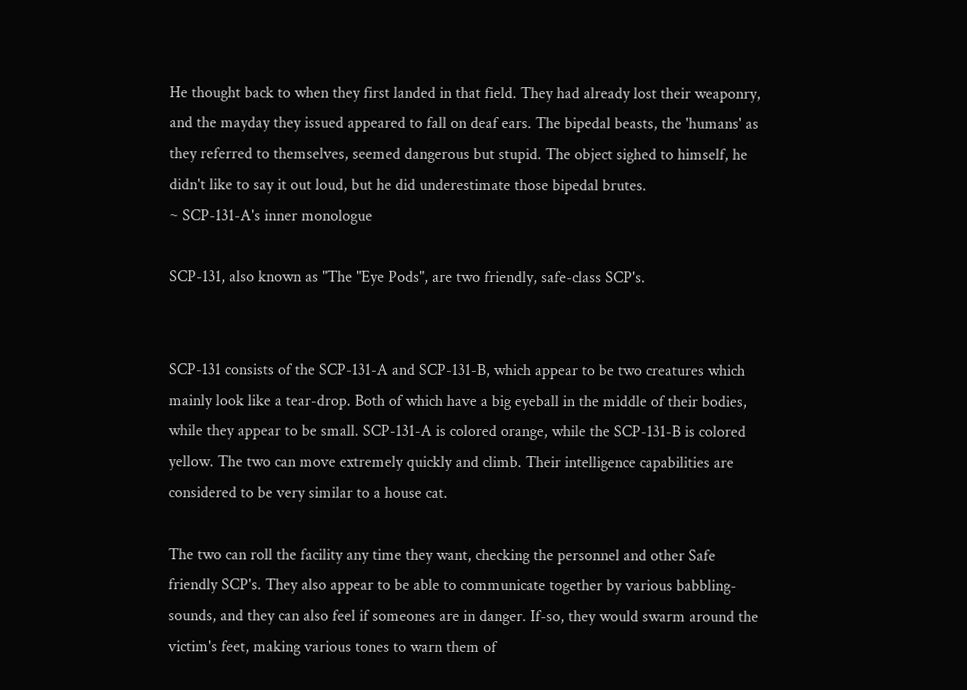He thought back to when they first landed in that field. They had already lost their weaponry, and the mayday they issued appeared to fall on deaf ears. The bipedal beasts, the 'humans' as they referred to themselves, seemed dangerous but stupid. The object sighed to himself, he didn't like to say it out loud, but he did underestimate those bipedal brutes.
~ SCP-131-A's inner monologue

SCP-131, also known as "The "Eye Pods", are two friendly, safe-class SCP's.


SCP-131 consists of the SCP-131-A and SCP-131-B, which appear to be two creatures which mainly look like a tear-drop. Both of which have a big eyeball in the middle of their bodies, while they appear to be small. SCP-131-A is colored orange, while the SCP-131-B is colored yellow. The two can move extremely quickly and climb. Their intelligence capabilities are considered to be very similar to a house cat.

The two can roll the facility any time they want, checking the personnel and other Safe friendly SCP's. They also appear to be able to communicate together by various babbling-sounds, and they can also feel if someones are in danger. If-so, they would swarm around the victim's feet, making various tones to warn them of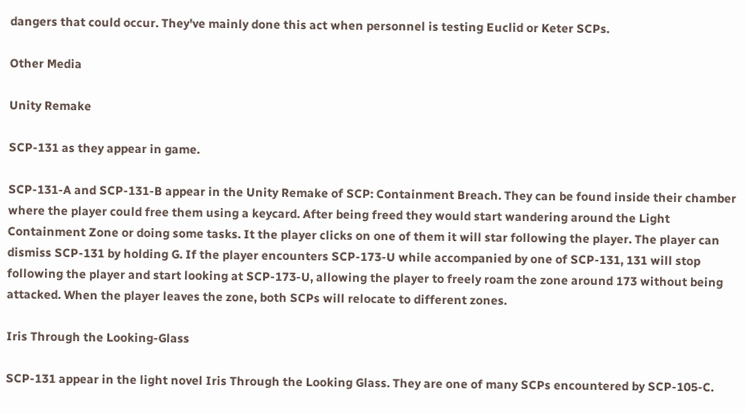dangers that could occur. They've mainly done this act when personnel is testing Euclid or Keter SCPs.

Other Media

Unity Remake

SCP-131 as they appear in game.

SCP-131-A and SCP-131-B appear in the Unity Remake of SCP: Containment Breach. They can be found inside their chamber where the player could free them using a keycard. After being freed they would start wandering around the Light Containment Zone or doing some tasks. It the player clicks on one of them it will star following the player. The player can dismiss SCP-131 by holding G. If the player encounters SCP-173-U while accompanied by one of SCP-131, 131 will stop following the player and start looking at SCP-173-U, allowing the player to freely roam the zone around 173 without being attacked. When the player leaves the zone, both SCPs will relocate to different zones.

Iris Through the Looking-Glass

SCP-131 appear in the light novel Iris Through the Looking Glass. They are one of many SCPs encountered by SCP-105-C.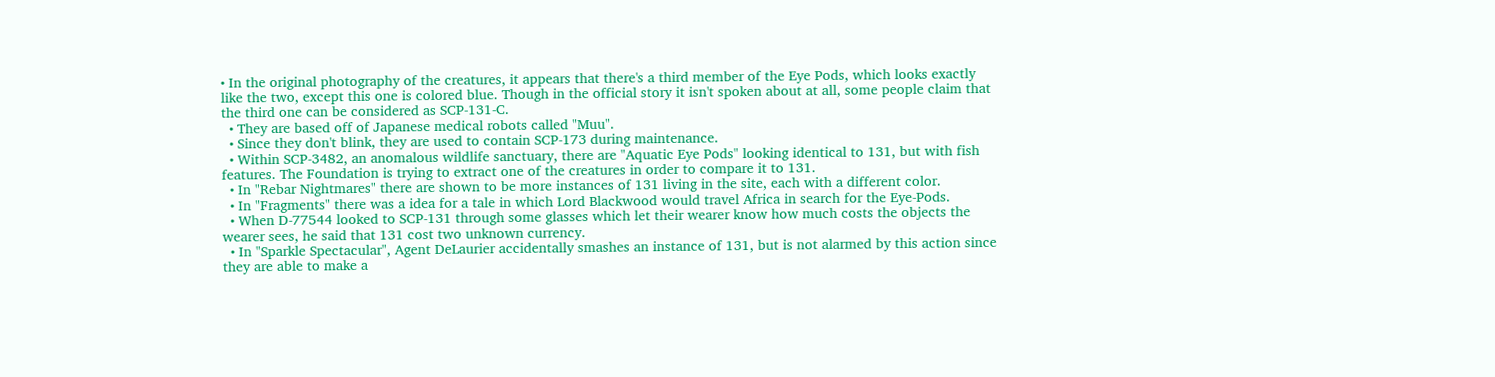• In the original photography of the creatures, it appears that there's a third member of the Eye Pods, which looks exactly like the two, except this one is colored blue. Though in the official story it isn't spoken about at all, some people claim that the third one can be considered as SCP-131-C.
  • They are based off of Japanese medical robots called "Muu".
  • Since they don't blink, they are used to contain SCP-173 during maintenance.
  • Within SCP-3482, an anomalous wildlife sanctuary, there are "Aquatic Eye Pods" looking identical to 131, but with fish features. The Foundation is trying to extract one of the creatures in order to compare it to 131.
  • In "Rebar Nightmares" there are shown to be more instances of 131 living in the site, each with a different color.
  • In "Fragments" there was a idea for a tale in which Lord Blackwood would travel Africa in search for the Eye-Pods.
  • When D-77544 looked to SCP-131 through some glasses which let their wearer know how much costs the objects the wearer sees, he said that 131 cost two unknown currency.
  • In "Sparkle Spectacular", Agent DeLaurier accidentally smashes an instance of 131, but is not alarmed by this action since they are able to make a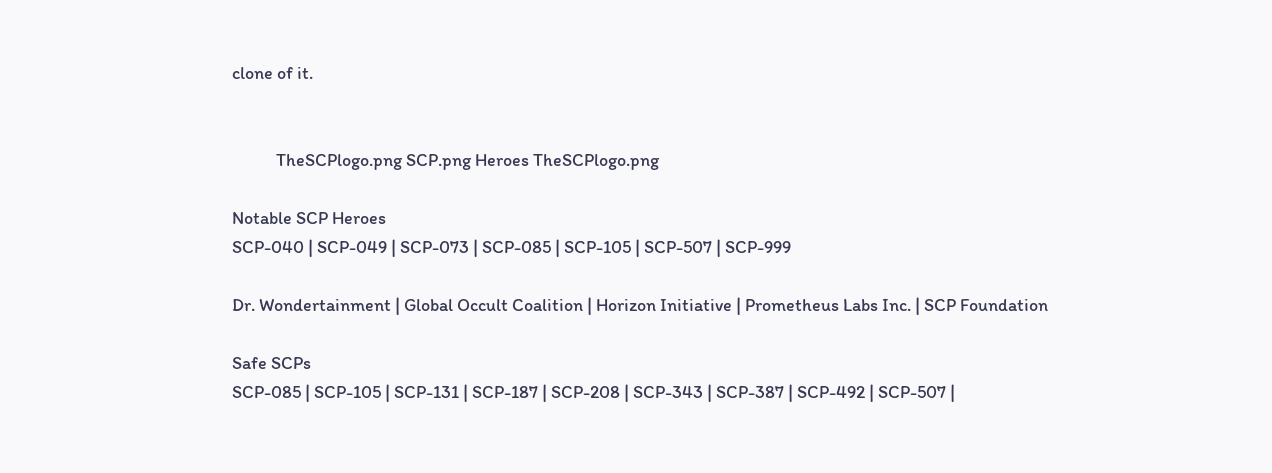clone of it.


           TheSCPlogo.png SCP.png Heroes TheSCPlogo.png

Notable SCP Heroes
SCP-040 | SCP-049 | SCP-073 | SCP-085 | SCP-105 | SCP-507 | SCP-999

Dr. Wondertainment | Global Occult Coalition | Horizon Initiative | Prometheus Labs Inc. | SCP Foundation

Safe SCPs
SCP-085 | SCP-105 | SCP-131 | SCP-187 | SCP-208 | SCP-343 | SCP-387 | SCP-492 | SCP-507 |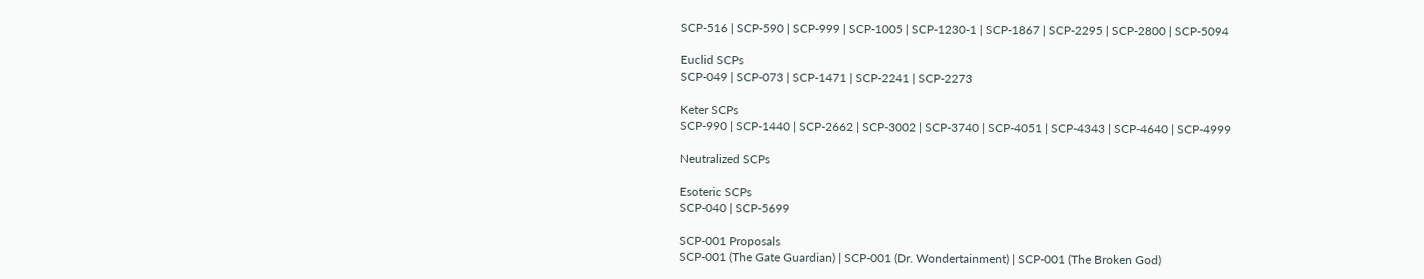SCP-516 | SCP-590 | SCP-999 | SCP-1005 | SCP-1230-1 | SCP-1867 | SCP-2295 | SCP-2800 | SCP-5094

Euclid SCPs
SCP-049 | SCP-073 | SCP-1471 | SCP-2241 | SCP-2273

Keter SCPs
SCP-990 | SCP-1440 | SCP-2662 | SCP-3002 | SCP-3740 | SCP-4051 | SCP-4343 | SCP-4640 | SCP-4999

Neutralized SCPs

Esoteric SCPs
SCP-040 | SCP-5699

SCP-001 Proposals
SCP-001 (The Gate Guardian) | SCP-001 (Dr. Wondertainment) | SCP-001 (The Broken God)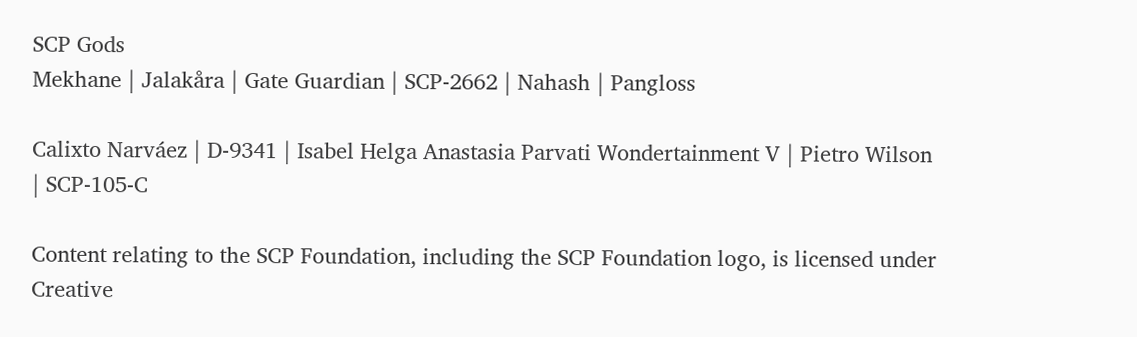SCP Gods
Mekhane | Jalakåra | Gate Guardian | SCP-2662 | Nahash | Pangloss

Calixto Narváez | D-9341 | Isabel Helga Anastasia Parvati Wondertainment V | Pietro Wilson | SCP-105-C

Content relating to the SCP Foundation, including the SCP Foundation logo, is licensed under Creative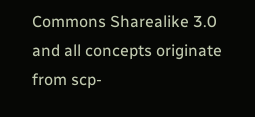Commons Sharealike 3.0 and all concepts originate from scp-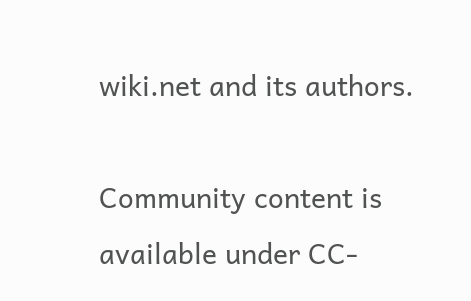wiki.net and its authors.

Community content is available under CC-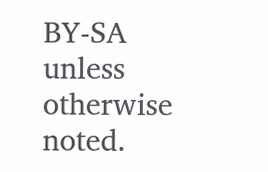BY-SA unless otherwise noted.